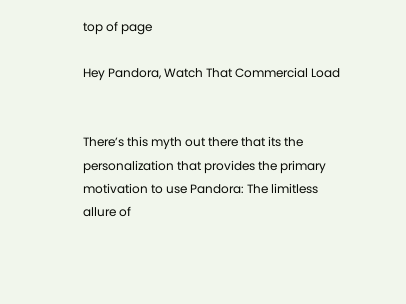top of page

Hey Pandora, Watch That Commercial Load


There’s this myth out there that its the personalization that provides the primary motivation to use Pandora: The limitless allure of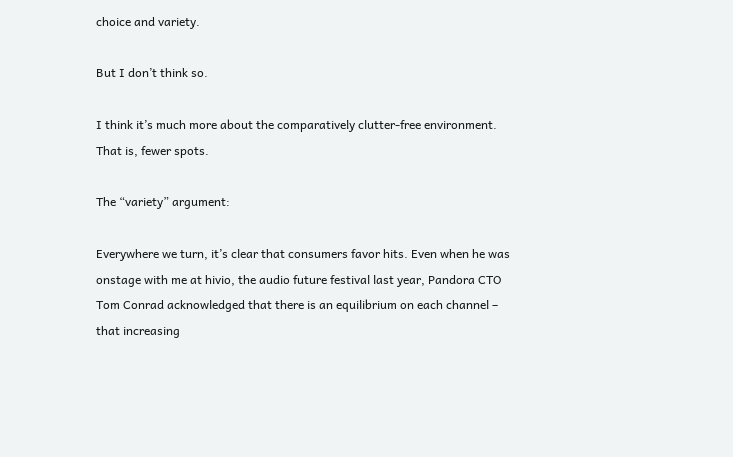choice and variety.

But I don’t think so.

I think it’s much more about the comparatively clutter-free environment. That is, fewer spots.

The “variety” argument:

Everywhere we turn, it’s clear that consumers favor hits. Even when he was onstage with me at hivio, the audio future festival last year, Pandora CTO Tom Conrad acknowledged that there is an equilibrium on each channel – that increasing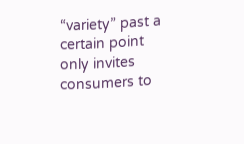“variety” past a certain point only invites consumers to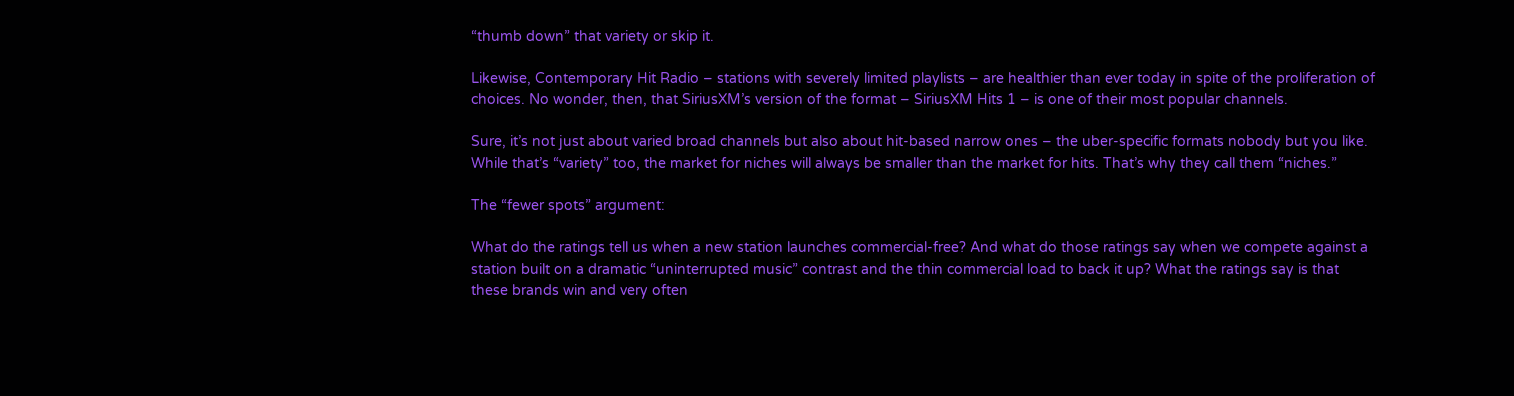“thumb down” that variety or skip it.

Likewise, Contemporary Hit Radio – stations with severely limited playlists – are healthier than ever today in spite of the proliferation of choices. No wonder, then, that SiriusXM’s version of the format – SiriusXM Hits 1 – is one of their most popular channels.

Sure, it’s not just about varied broad channels but also about hit-based narrow ones – the uber-specific formats nobody but you like. While that’s “variety” too, the market for niches will always be smaller than the market for hits. That’s why they call them “niches.”

The “fewer spots” argument:

What do the ratings tell us when a new station launches commercial-free? And what do those ratings say when we compete against a station built on a dramatic “uninterrupted music” contrast and the thin commercial load to back it up? What the ratings say is that these brands win and very often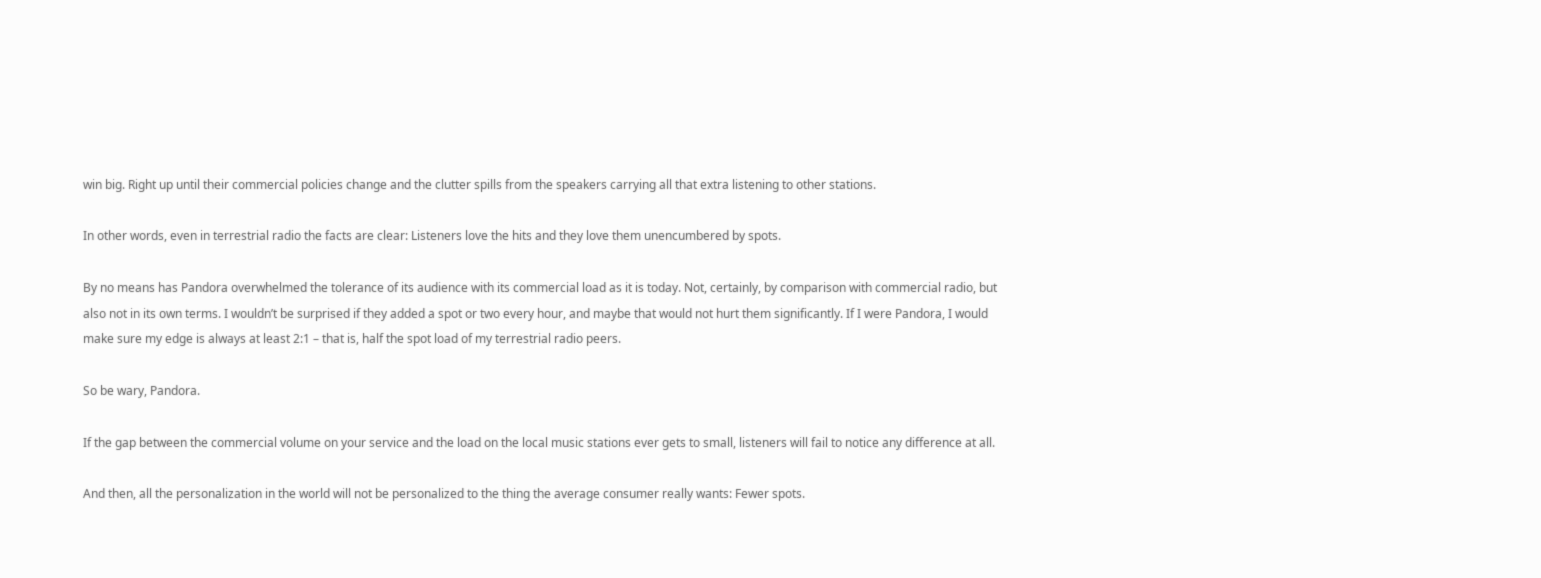win big. Right up until their commercial policies change and the clutter spills from the speakers carrying all that extra listening to other stations.

In other words, even in terrestrial radio the facts are clear: Listeners love the hits and they love them unencumbered by spots.

By no means has Pandora overwhelmed the tolerance of its audience with its commercial load as it is today. Not, certainly, by comparison with commercial radio, but also not in its own terms. I wouldn’t be surprised if they added a spot or two every hour, and maybe that would not hurt them significantly. If I were Pandora, I would make sure my edge is always at least 2:1 – that is, half the spot load of my terrestrial radio peers.

So be wary, Pandora.

If the gap between the commercial volume on your service and the load on the local music stations ever gets to small, listeners will fail to notice any difference at all.

And then, all the personalization in the world will not be personalized to the thing the average consumer really wants: Fewer spots.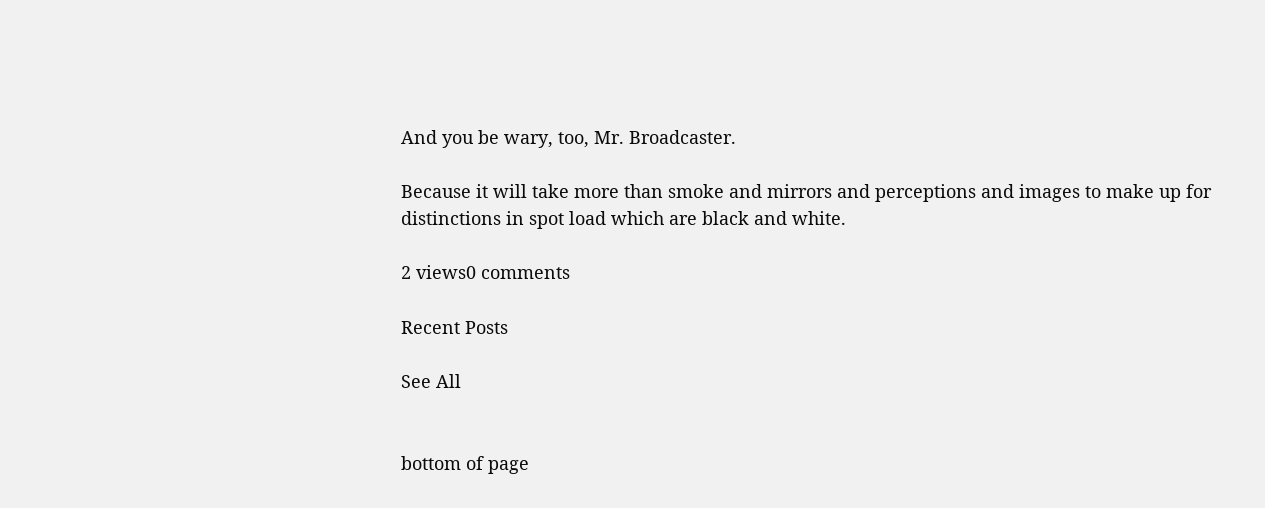And you be wary, too, Mr. Broadcaster.

Because it will take more than smoke and mirrors and perceptions and images to make up for distinctions in spot load which are black and white.

2 views0 comments

Recent Posts

See All


bottom of page